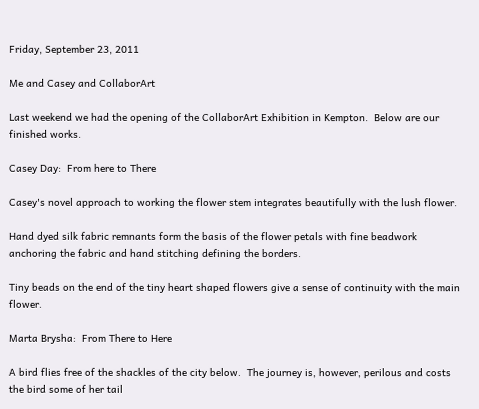Friday, September 23, 2011

Me and Casey and CollaborArt

Last weekend we had the opening of the CollaborArt Exhibition in Kempton.  Below are our finished works.

Casey Day:  From here to There

Casey's novel approach to working the flower stem integrates beautifully with the lush flower.

Hand dyed silk fabric remnants form the basis of the flower petals with fine beadwork anchoring the fabric and hand stitching defining the borders.

Tiny beads on the end of the tiny heart shaped flowers give a sense of continuity with the main flower.

Marta Brysha:  From There to Here

A bird flies free of the shackles of the city below.  The journey is, however, perilous and costs the bird some of her tail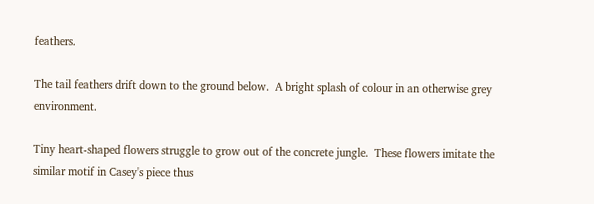feathers.

The tail feathers drift down to the ground below.  A bright splash of colour in an otherwise grey environment.

Tiny heart-shaped flowers struggle to grow out of the concrete jungle.  These flowers imitate the similar motif in Casey's piece thus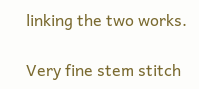linking the two works.

Very fine stem stitch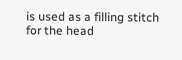is used as a filling stitch for the head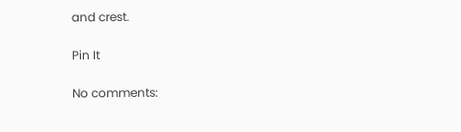and crest.

Pin It

No comments: